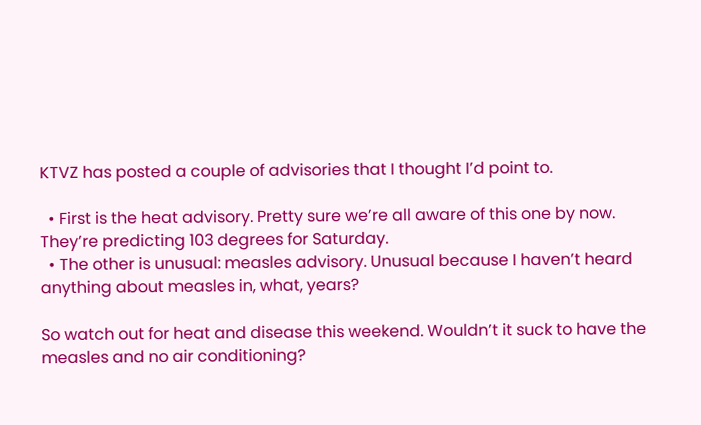KTVZ has posted a couple of advisories that I thought I’d point to.

  • First is the heat advisory. Pretty sure we’re all aware of this one by now. They’re predicting 103 degrees for Saturday.
  • The other is unusual: measles advisory. Unusual because I haven’t heard anything about measles in, what, years?

So watch out for heat and disease this weekend. Wouldn’t it suck to have the measles and no air conditioning?